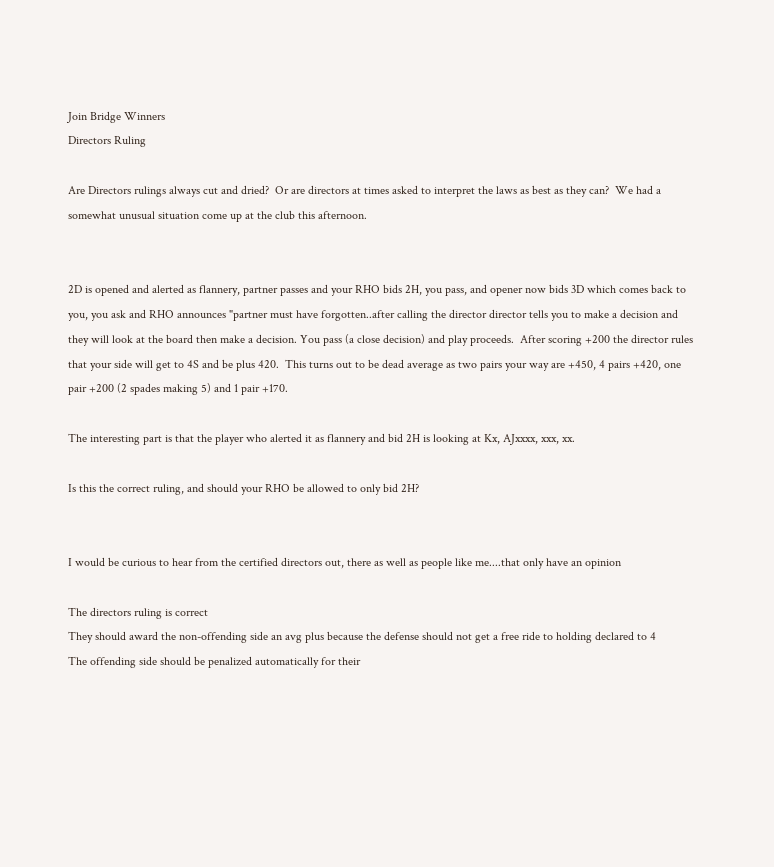Join Bridge Winners
Directors Ruling

Are Directors rulings always cut and dried?  Or are directors at times asked to interpret the laws as best as they can?  We had a somewhat unusual situation come up at the club this afternoon.


2D is opened and alerted as flannery, partner passes and your RHO bids 2H, you pass, and opener now bids 3D which comes back to you, you ask and RHO announces "partner must have forgotten..after calling the director director tells you to make a decision and they will look at the board then make a decision. You pass (a close decision) and play proceeds.  After scoring +200 the director rules that your side will get to 4S and be plus 420.  This turns out to be dead average as two pairs your way are +450, 4 pairs +420, one pair +200 (2 spades making 5) and 1 pair +170.

The interesting part is that the player who alerted it as flannery and bid 2H is looking at Kx, AJxxxx, xxx, xx.

Is this the correct ruling, and should your RHO be allowed to only bid 2H?


I would be curious to hear from the certified directors out, there as well as people like me....that only have an opinion

The directors ruling is correct
They should award the non-offending side an avg plus because the defense should not get a free ride to holding declared to 4
The offending side should be penalized automatically for their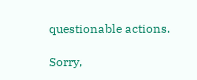questionable actions.

Sorry,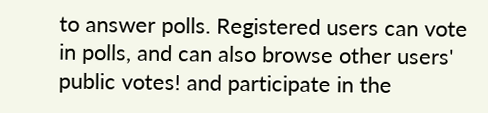to answer polls. Registered users can vote in polls, and can also browse other users' public votes! and participate in the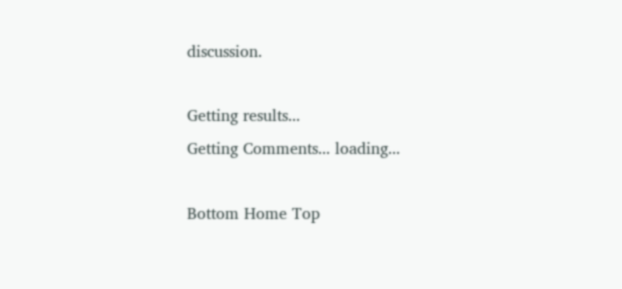discussion.

Getting results...
Getting Comments... loading...

Bottom Home Top